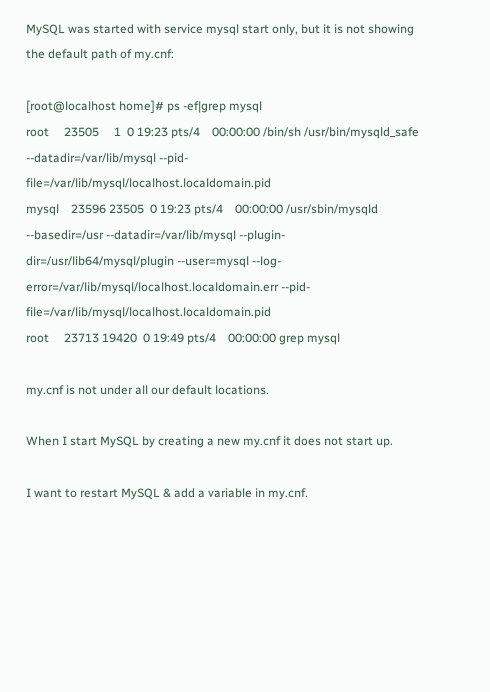MySQL was started with service mysql start only, but it is not showing the default path of my.cnf:

[root@localhost home]# ps -ef|grep mysql
root     23505     1  0 19:23 pts/4    00:00:00 /bin/sh /usr/bin/mysqld_safe --datadir=/var/lib/mysql --pid-file=/var/lib/mysql/localhost.localdomain.pid
mysql    23596 23505  0 19:23 pts/4    00:00:00 /usr/sbin/mysqld --basedir=/usr --datadir=/var/lib/mysql --plugin-dir=/usr/lib64/mysql/plugin --user=mysql --log-error=/var/lib/mysql/localhost.localdomain.err --pid-file=/var/lib/mysql/localhost.localdomain.pid
root     23713 19420  0 19:49 pts/4    00:00:00 grep mysql

my.cnf is not under all our default locations.

When I start MySQL by creating a new my.cnf it does not start up.

I want to restart MySQL & add a variable in my.cnf.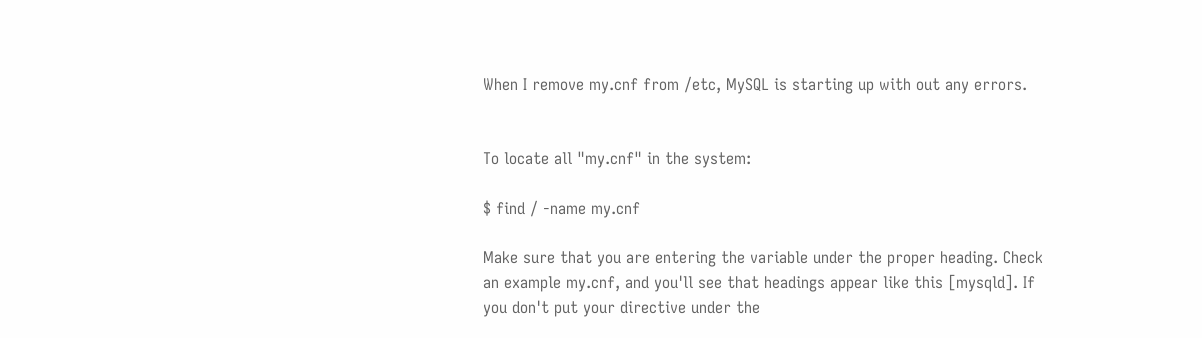When I remove my.cnf from /etc, MySQL is starting up with out any errors.


To locate all "my.cnf" in the system:

$ find / -name my.cnf

Make sure that you are entering the variable under the proper heading. Check an example my.cnf, and you'll see that headings appear like this [mysqld]. If you don't put your directive under the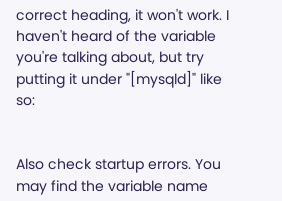correct heading, it won't work. I haven't heard of the variable you're talking about, but try putting it under "[mysqld]" like so:


Also check startup errors. You may find the variable name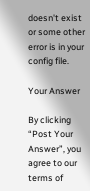doesn't exist or some other error is in your config file.

Your Answer

By clicking “Post Your Answer”, you agree to our terms of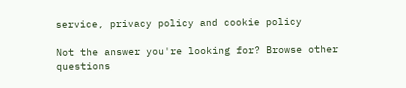service, privacy policy and cookie policy

Not the answer you're looking for? Browse other questions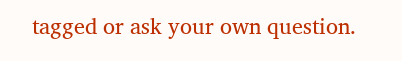tagged or ask your own question.